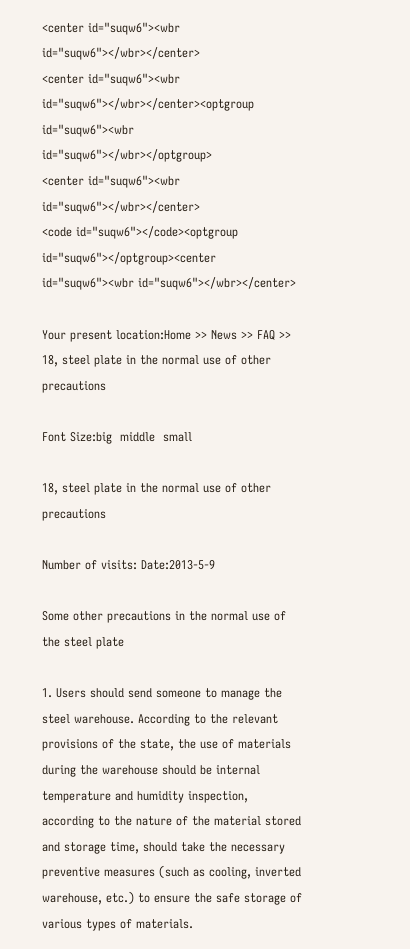<center id="suqw6"><wbr id="suqw6"></wbr></center>
<center id="suqw6"><wbr id="suqw6"></wbr></center><optgroup id="suqw6"><wbr id="suqw6"></wbr></optgroup>
<center id="suqw6"><wbr id="suqw6"></wbr></center>
<code id="suqw6"></code><optgroup id="suqw6"></optgroup><center id="suqw6"><wbr id="suqw6"></wbr></center>

Your present location:Home >> News >> FAQ >> 18, steel plate in the normal use of other precautions

Font Size:big  middle  small

18, steel plate in the normal use of other precautions

Number of visits: Date:2013-5-9

Some other precautions in the normal use of the steel plate

1. Users should send someone to manage the steel warehouse. According to the relevant provisions of the state, the use of materials during the warehouse should be internal temperature and humidity inspection, according to the nature of the material stored and storage time, should take the necessary preventive measures (such as cooling, inverted warehouse, etc.) to ensure the safe storage of various types of materials.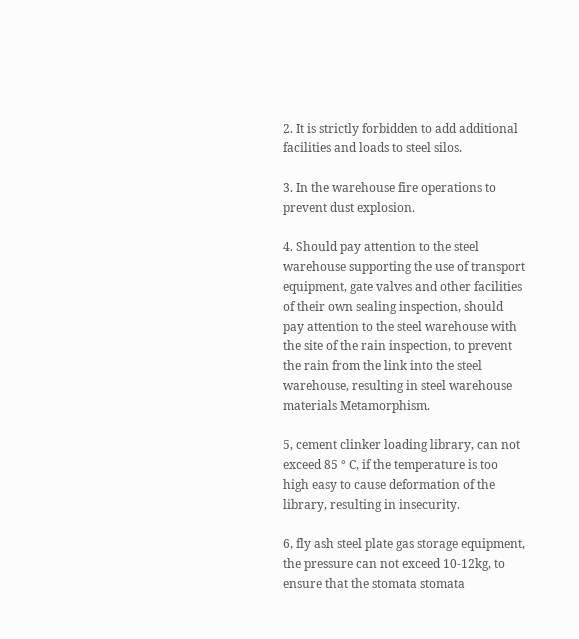2. It is strictly forbidden to add additional facilities and loads to steel silos.

3. In the warehouse fire operations to prevent dust explosion.

4. Should pay attention to the steel warehouse supporting the use of transport equipment, gate valves and other facilities of their own sealing inspection, should pay attention to the steel warehouse with the site of the rain inspection, to prevent the rain from the link into the steel warehouse, resulting in steel warehouse materials Metamorphism.

5, cement clinker loading library, can not exceed 85 ° C, if the temperature is too high easy to cause deformation of the library, resulting in insecurity.

6, fly ash steel plate gas storage equipment, the pressure can not exceed 10-12kg, to ensure that the stomata stomata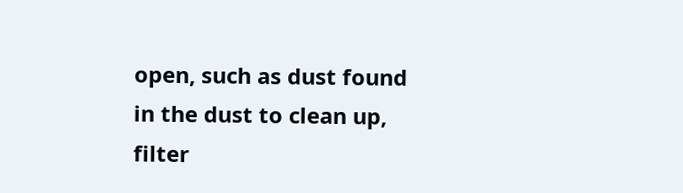open, such as dust found in the dust to clean up, filter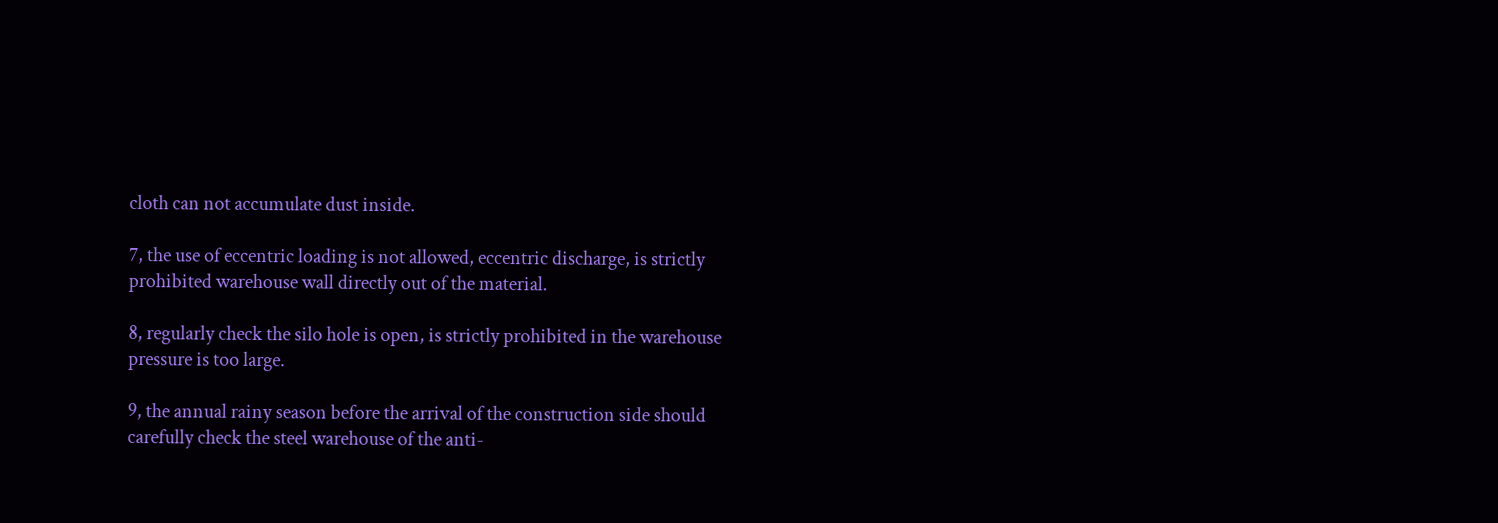cloth can not accumulate dust inside.

7, the use of eccentric loading is not allowed, eccentric discharge, is strictly prohibited warehouse wall directly out of the material.

8, regularly check the silo hole is open, is strictly prohibited in the warehouse pressure is too large.

9, the annual rainy season before the arrival of the construction side should carefully check the steel warehouse of the anti-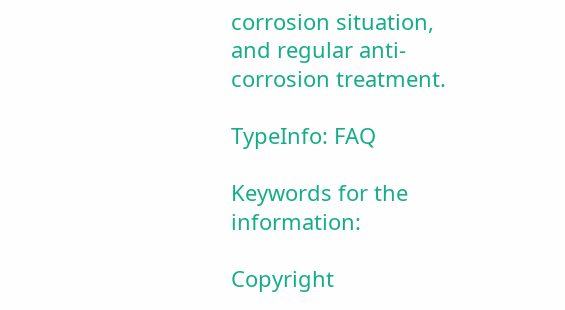corrosion situation, and regular anti-corrosion treatment.

TypeInfo: FAQ

Keywords for the information:

Copyright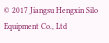© 2017 Jiangsu Hengxin Silo Equipment Co., Ltd